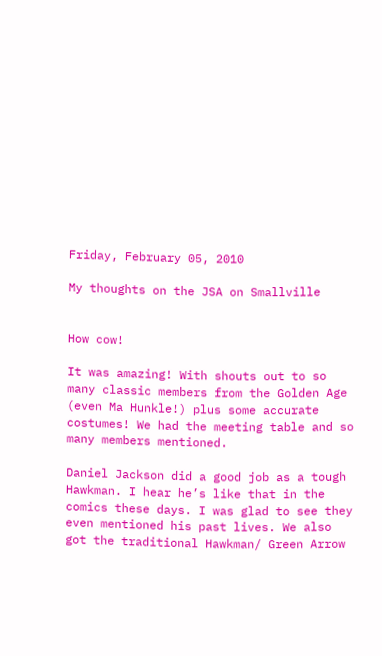Friday, February 05, 2010

My thoughts on the JSA on Smallville


How cow!

It was amazing! With shouts out to so many classic members from the Golden Age (even Ma Hunkle!) plus some accurate costumes! We had the meeting table and so many members mentioned.

Daniel Jackson did a good job as a tough Hawkman. I hear he’s like that in the comics these days. I was glad to see they even mentioned his past lives. We also got the traditional Hawkman/ Green Arrow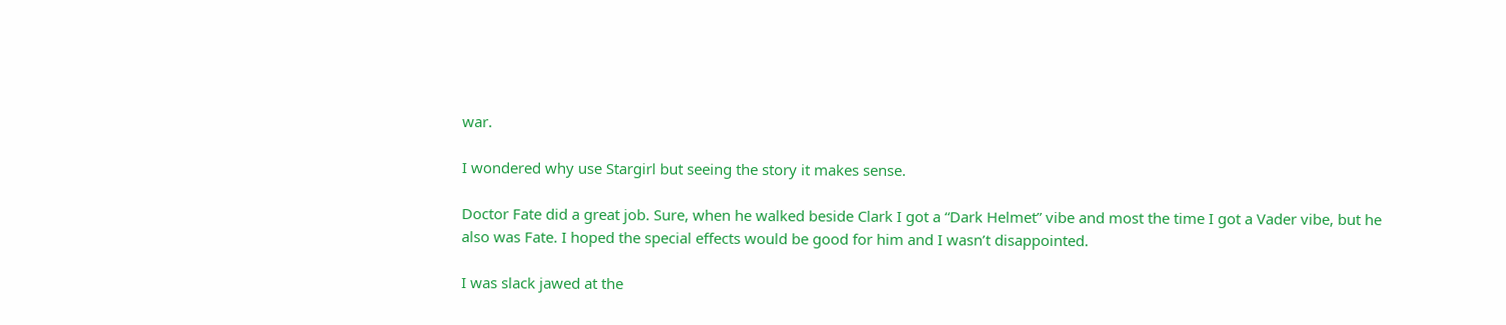war.

I wondered why use Stargirl but seeing the story it makes sense.

Doctor Fate did a great job. Sure, when he walked beside Clark I got a “Dark Helmet” vibe and most the time I got a Vader vibe, but he also was Fate. I hoped the special effects would be good for him and I wasn’t disappointed.

I was slack jawed at the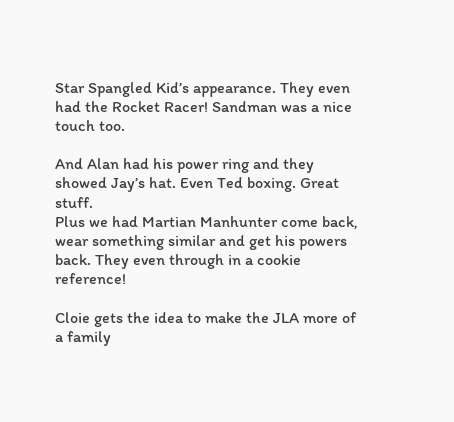Star Spangled Kid’s appearance. They even had the Rocket Racer! Sandman was a nice touch too.

And Alan had his power ring and they showed Jay’s hat. Even Ted boxing. Great stuff.
Plus we had Martian Manhunter come back, wear something similar and get his powers back. They even through in a cookie reference!

Cloie gets the idea to make the JLA more of a family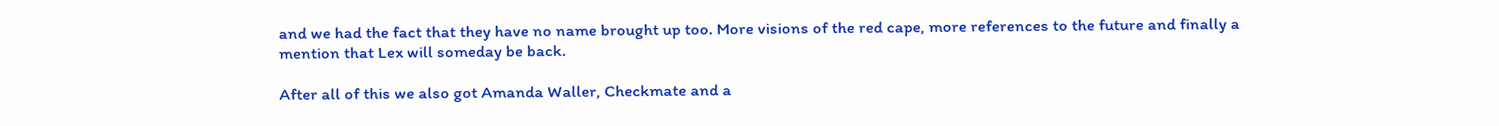and we had the fact that they have no name brought up too. More visions of the red cape, more references to the future and finally a mention that Lex will someday be back.

After all of this we also got Amanda Waller, Checkmate and a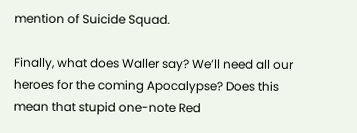mention of Suicide Squad.

Finally, what does Waller say? We’ll need all our heroes for the coming Apocalypse? Does this mean that stupid one-note Red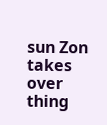sun Zon takes over thing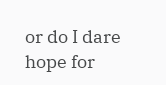or do I dare hope for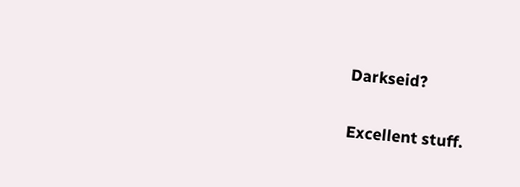Darkseid?

Excellent stuff.